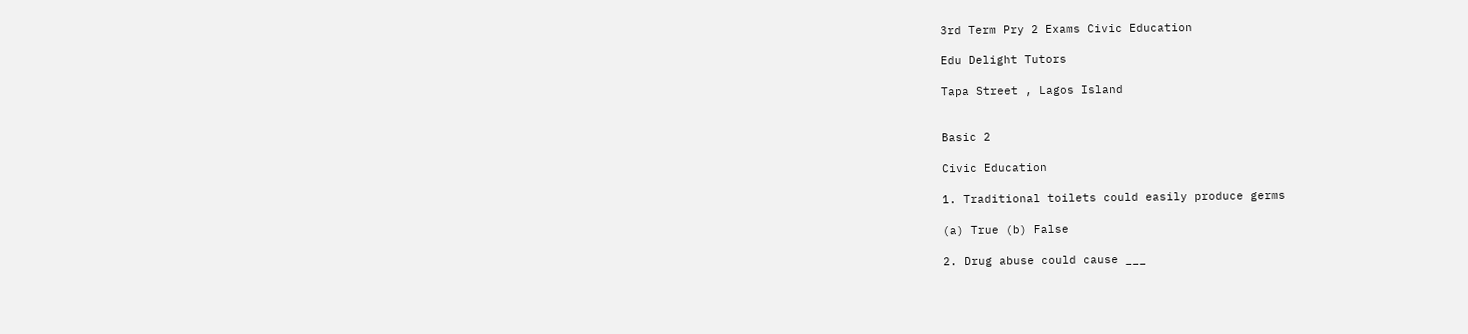3rd Term Pry 2 Exams Civic Education

Edu Delight Tutors

Tapa Street , Lagos Island


Basic 2

Civic Education

1. Traditional toilets could easily produce germs

(a) True (b) False

2. Drug abuse could cause ___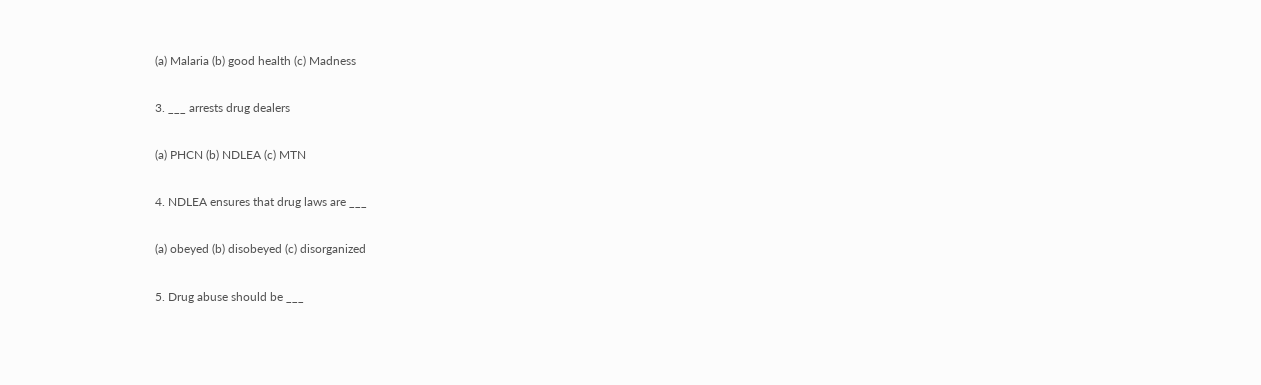(a) Malaria (b) good health (c) Madness

3. ___ arrests drug dealers

(a) PHCN (b) NDLEA (c) MTN

4. NDLEA ensures that drug laws are ___

(a) obeyed (b) disobeyed (c) disorganized

5. Drug abuse should be ___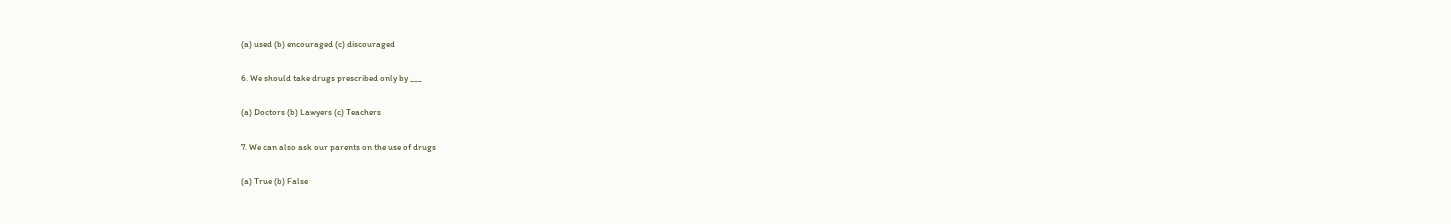(a) used (b) encouraged (c) discouraged

6. We should take drugs prescribed only by ___

(a) Doctors (b) Lawyers (c) Teachers

7. We can also ask our parents on the use of drugs

(a) True (b) False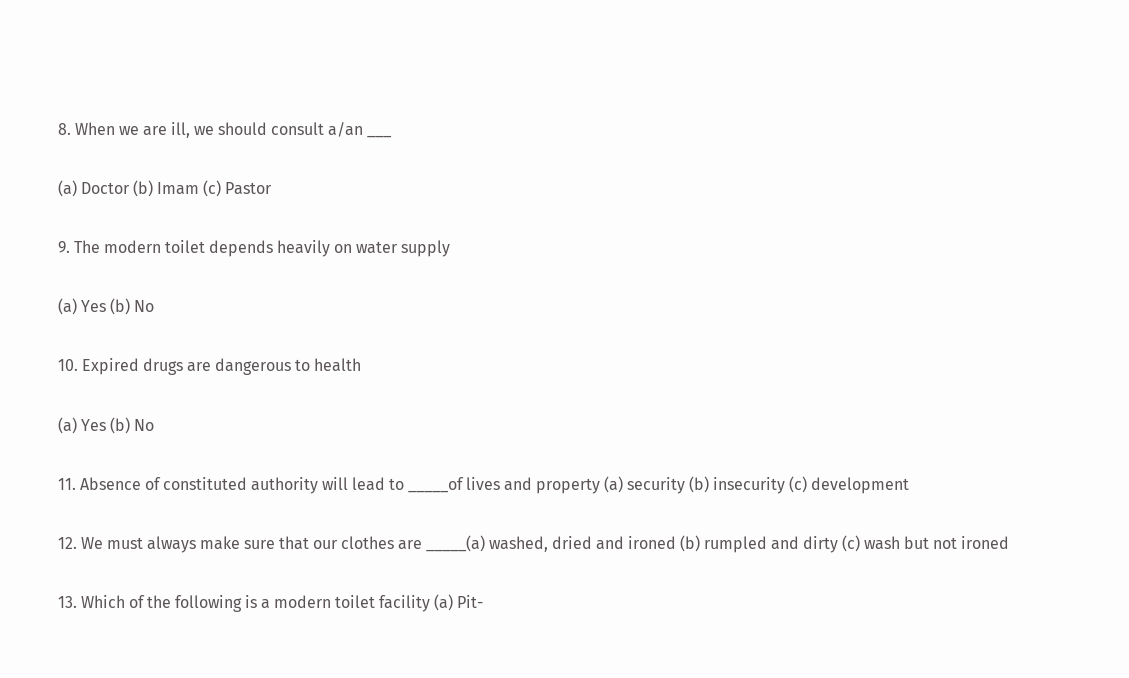8. When we are ill, we should consult a/an ___

(a) Doctor (b) Imam (c) Pastor

9. The modern toilet depends heavily on water supply

(a) Yes (b) No

10. Expired drugs are dangerous to health

(a) Yes (b) No

11. Absence of constituted authority will lead to _____of lives and property (a) security (b) insecurity (c) development

12. We must always make sure that our clothes are _____(a) washed, dried and ironed (b) rumpled and dirty (c) wash but not ironed

13. Which of the following is a modern toilet facility (a) Pit-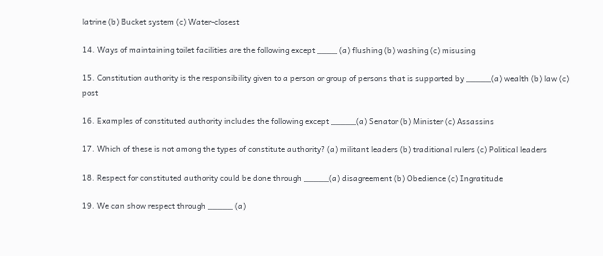latrine (b) Bucket system (c) Water-closest

14. Ways of maintaining toilet facilities are the following except ____ (a) flushing (b) washing (c) misusing

15. Constitution authority is the responsibility given to a person or group of persons that is supported by _____(a) wealth (b) law (c) post

16. Examples of constituted authority includes the following except _____(a) Senator (b) Minister (c) Assassins

17. Which of these is not among the types of constitute authority? (a) militant leaders (b) traditional rulers (c) Political leaders

18. Respect for constituted authority could be done through _____(a) disagreement (b) Obedience (c) Ingratitude

19. We can show respect through _____ (a)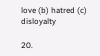love (b) hatred (c) disloyalty

20.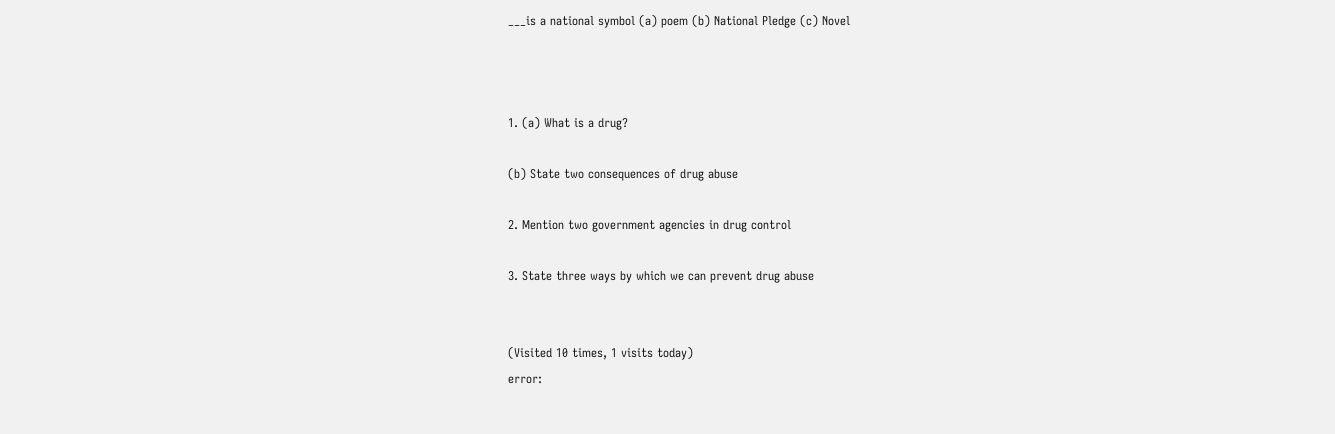___is a national symbol (a) poem (b) National Pledge (c) Novel



1. (a) What is a drug?

(b) State two consequences of drug abuse

2. Mention two government agencies in drug control

3. State three ways by which we can prevent drug abuse


(Visited 10 times, 1 visits today)
error: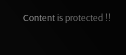Content is protected !!